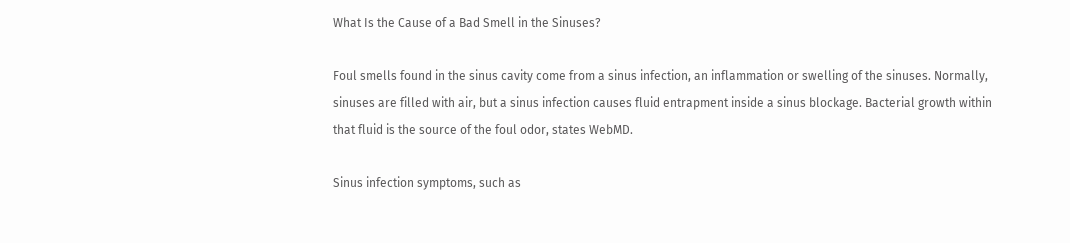What Is the Cause of a Bad Smell in the Sinuses?

Foul smells found in the sinus cavity come from a sinus infection, an inflammation or swelling of the sinuses. Normally, sinuses are filled with air, but a sinus infection causes fluid entrapment inside a sinus blockage. Bacterial growth within that fluid is the source of the foul odor, states WebMD.

Sinus infection symptoms, such as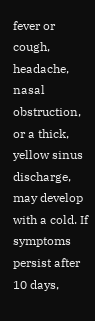fever or cough, headache, nasal obstruction, or a thick, yellow sinus discharge, may develop with a cold. If symptoms persist after 10 days,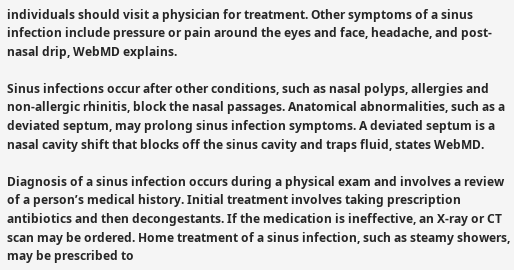individuals should visit a physician for treatment. Other symptoms of a sinus infection include pressure or pain around the eyes and face, headache, and post-nasal drip, WebMD explains.

Sinus infections occur after other conditions, such as nasal polyps, allergies and non-allergic rhinitis, block the nasal passages. Anatomical abnormalities, such as a deviated septum, may prolong sinus infection symptoms. A deviated septum is a nasal cavity shift that blocks off the sinus cavity and traps fluid, states WebMD.

Diagnosis of a sinus infection occurs during a physical exam and involves a review of a person’s medical history. Initial treatment involves taking prescription antibiotics and then decongestants. If the medication is ineffective, an X-ray or CT scan may be ordered. Home treatment of a sinus infection, such as steamy showers, may be prescribed to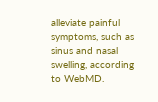alleviate painful symptoms, such as sinus and nasal swelling, according to WebMD.